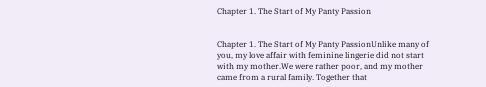Chapter 1. The Start of My Panty Passion


Chapter 1. The Start of My Panty PassionUnlike many of you, my love affair with feminine lingerie did not start with my mother.We were rather poor, and my mother came from a rural family. Together that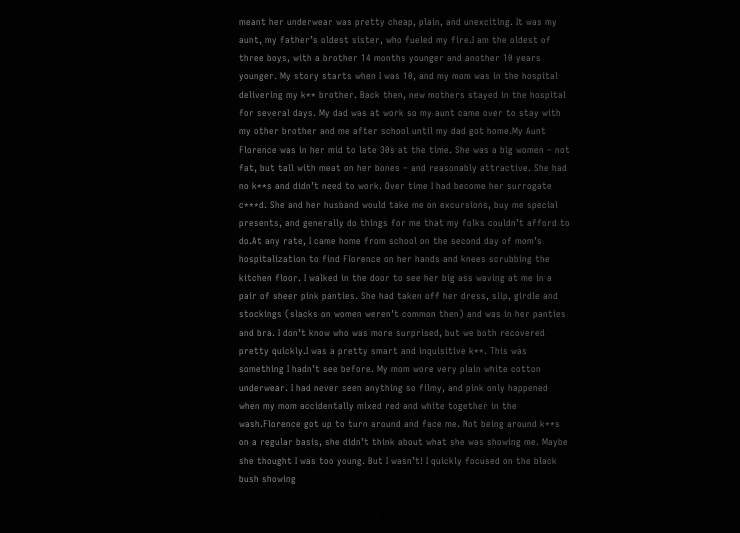meant her underwear was pretty cheap, plain, and unexciting. It was my aunt, my father’s oldest sister, who fueled my fire.I am the oldest of three boys, with a brother 14 months younger and another 10 years younger. My story starts when I was 10, and my mom was in the hospital delivering my k** brother. Back then, new mothers stayed in the hospital for several days. My dad was at work so my aunt came over to stay with my other brother and me after school until my dad got home.My Aunt Florence was in her mid to late 30s at the time. She was a big women – not fat, but tall with meat on her bones – and reasonably attractive. She had no k**s and didn’t need to work. Over time I had become her surrogate c***d. She and her husband would take me on excursions, buy me special presents, and generally do things for me that my folks couldn’t afford to do.At any rate, I came home from school on the second day of mom’s hospitalization to find Florence on her hands and knees scrubbing the kitchen floor. I walked in the door to see her big ass waving at me in a pair of sheer pink panties. She had taken off her dress, slip, girdle and stockings (slacks on women weren’t common then) and was in her panties and bra. I don’t know who was more surprised, but we both recovered pretty quickly.I was a pretty smart and inquisitive k**. This was something I hadn’t see before. My mom wore very plain white cotton underwear. I had never seen anything so filmy, and pink only happened when my mom accidentally mixed red and white together in the wash.Florence got up to turn around and face me. Not being around k**s on a regular basis, she didn’t think about what she was showing me. Maybe she thought I was too young. But I wasn’t! I quickly focused on the black bush showing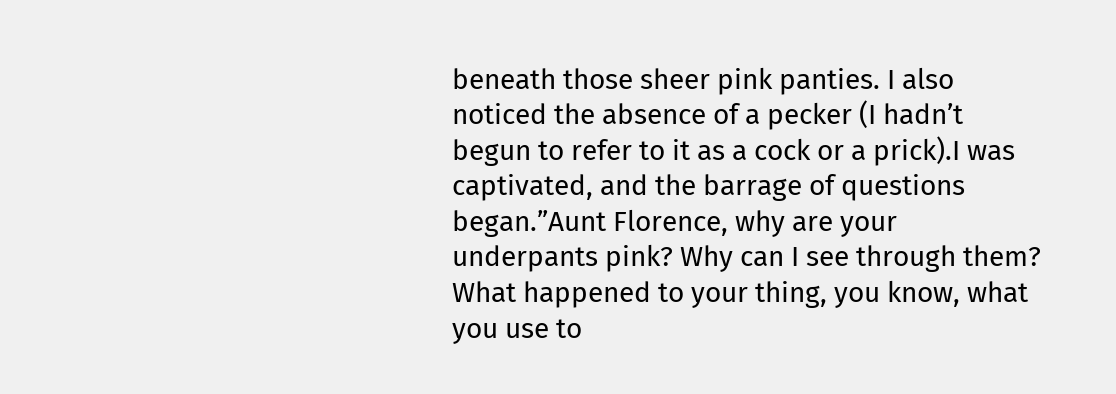beneath those sheer pink panties. I also noticed the absence of a pecker (I hadn’t begun to refer to it as a cock or a prick).I was captivated, and the barrage of questions began.”Aunt Florence, why are your underpants pink? Why can I see through them? What happened to your thing, you know, what you use to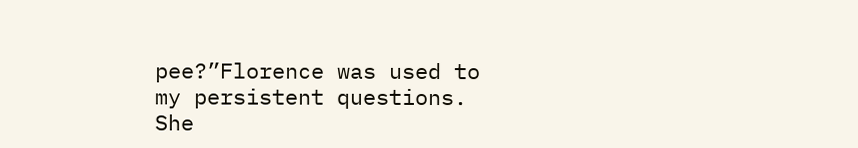pee?”Florence was used to my persistent questions. She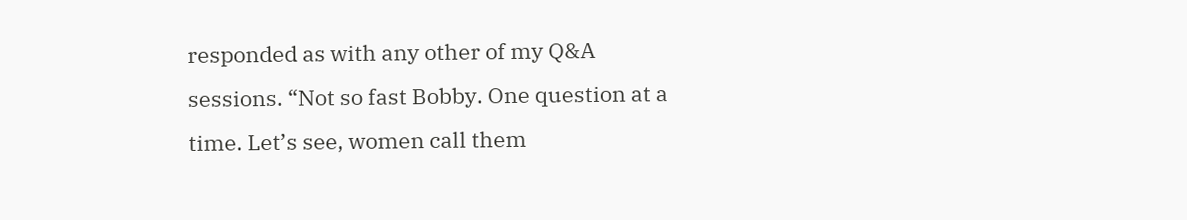responded as with any other of my Q&A sessions. “Not so fast Bobby. One question at a time. Let’s see, women call them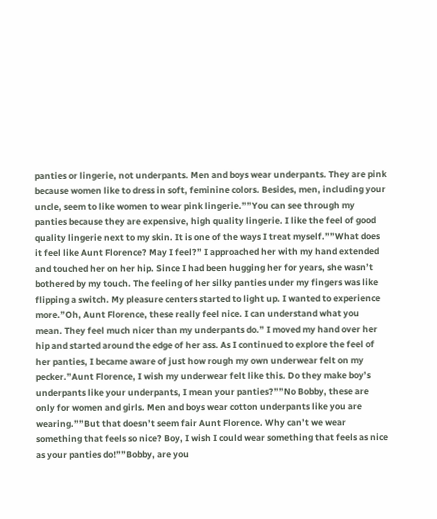panties or lingerie, not underpants. Men and boys wear underpants. They are pink because women like to dress in soft, feminine colors. Besides, men, including your uncle, seem to like women to wear pink lingerie.””You can see through my panties because they are expensive, high quality lingerie. I like the feel of good quality lingerie next to my skin. It is one of the ways I treat myself.””What does it feel like Aunt Florence? May I feel?” I approached her with my hand extended and touched her on her hip. Since I had been hugging her for years, she wasn’t bothered by my touch. The feeling of her silky panties under my fingers was like flipping a switch. My pleasure centers started to light up. I wanted to experience more.”Oh, Aunt Florence, these really feel nice. I can understand what you mean. They feel much nicer than my underpants do.” I moved my hand over her hip and started around the edge of her ass. As I continued to explore the feel of her panties, I became aware of just how rough my own underwear felt on my pecker.”Aunt Florence, I wish my underwear felt like this. Do they make boy’s underpants like your underpants, I mean your panties?””No Bobby, these are only for women and girls. Men and boys wear cotton underpants like you are wearing.””But that doesn’t seem fair Aunt Florence. Why can’t we wear something that feels so nice? Boy, I wish I could wear something that feels as nice as your panties do!””Bobby, are you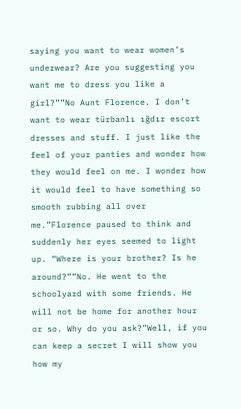saying you want to wear women’s underwear? Are you suggesting you want me to dress you like a girl?””No Aunt Florence. I don’t want to wear türbanlı ığdır escort dresses and stuff. I just like the feel of your panties and wonder how they would feel on me. I wonder how it would feel to have something so smooth rubbing all over me.”Florence paused to think and suddenly her eyes seemed to light up. “Where is your brother? Is he around?””No. He went to the schoolyard with some friends. He will not be home for another hour or so. Why do you ask?”Well, if you can keep a secret I will show you how my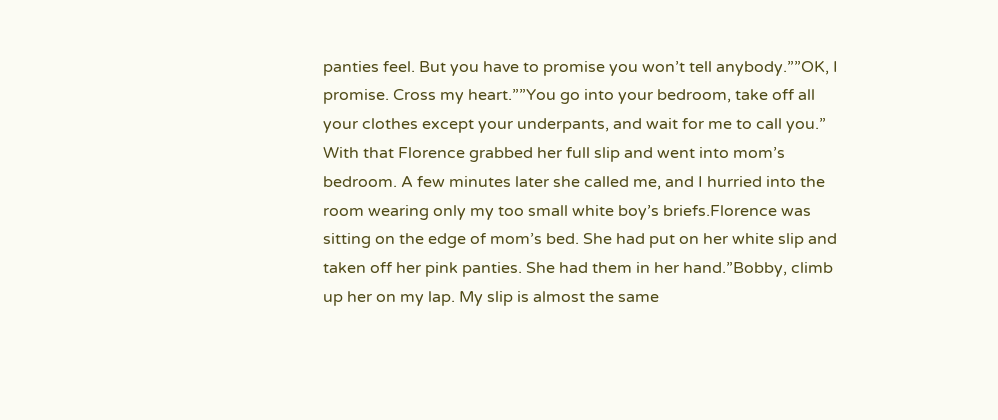panties feel. But you have to promise you won’t tell anybody.””OK, I promise. Cross my heart.””You go into your bedroom, take off all your clothes except your underpants, and wait for me to call you.” With that Florence grabbed her full slip and went into mom’s bedroom. A few minutes later she called me, and I hurried into the room wearing only my too small white boy’s briefs.Florence was sitting on the edge of mom’s bed. She had put on her white slip and taken off her pink panties. She had them in her hand.”Bobby, climb up her on my lap. My slip is almost the same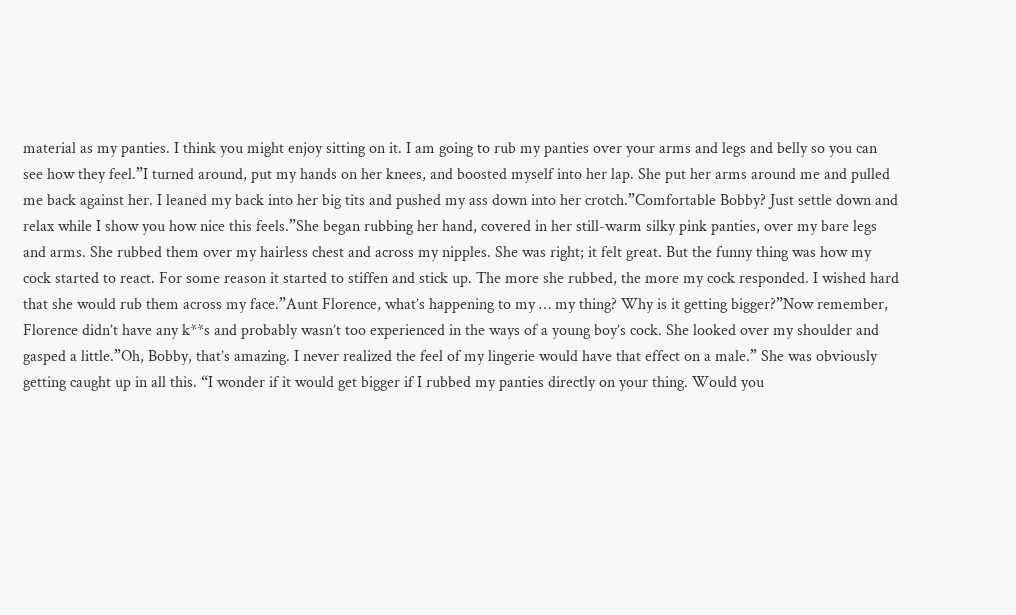material as my panties. I think you might enjoy sitting on it. I am going to rub my panties over your arms and legs and belly so you can see how they feel.”I turned around, put my hands on her knees, and boosted myself into her lap. She put her arms around me and pulled me back against her. I leaned my back into her big tits and pushed my ass down into her crotch.”Comfortable Bobby? Just settle down and relax while I show you how nice this feels.”She began rubbing her hand, covered in her still-warm silky pink panties, over my bare legs and arms. She rubbed them over my hairless chest and across my nipples. She was right; it felt great. But the funny thing was how my cock started to react. For some reason it started to stiffen and stick up. The more she rubbed, the more my cock responded. I wished hard that she would rub them across my face.”Aunt Florence, what’s happening to my … my thing? Why is it getting bigger?”Now remember, Florence didn’t have any k**s and probably wasn’t too experienced in the ways of a young boy’s cock. She looked over my shoulder and gasped a little.”Oh, Bobby, that’s amazing. I never realized the feel of my lingerie would have that effect on a male.” She was obviously getting caught up in all this. “I wonder if it would get bigger if I rubbed my panties directly on your thing. Would you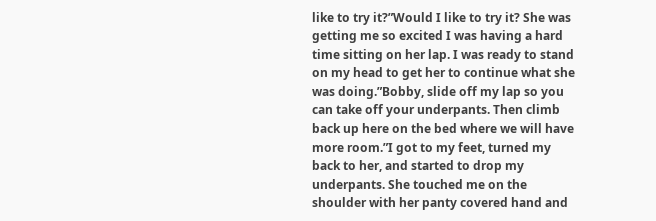like to try it?”Would I like to try it? She was getting me so excited I was having a hard time sitting on her lap. I was ready to stand on my head to get her to continue what she was doing.”Bobby, slide off my lap so you can take off your underpants. Then climb back up here on the bed where we will have more room.”I got to my feet, turned my back to her, and started to drop my underpants. She touched me on the shoulder with her panty covered hand and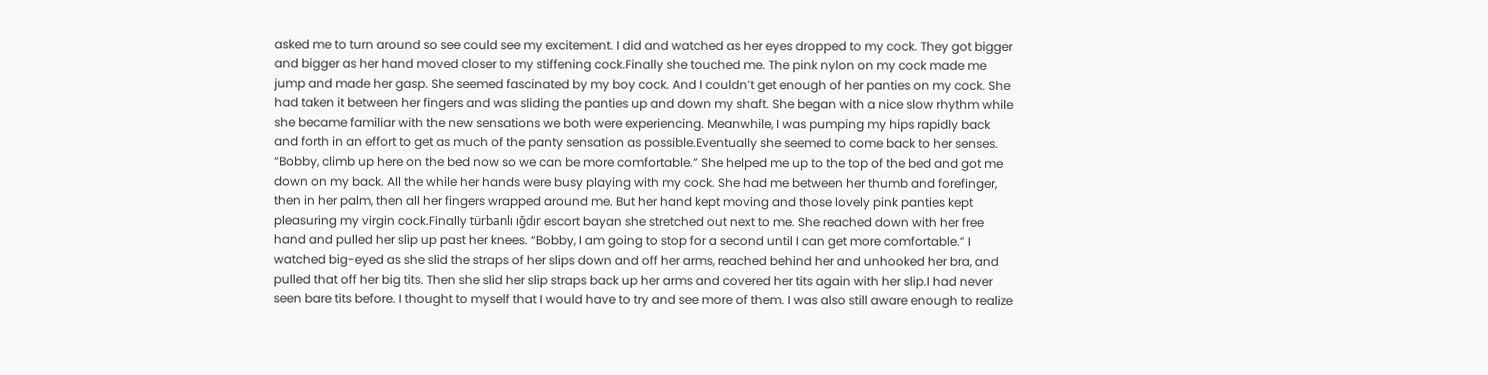asked me to turn around so see could see my excitement. I did and watched as her eyes dropped to my cock. They got bigger and bigger as her hand moved closer to my stiffening cock.Finally she touched me. The pink nylon on my cock made me jump and made her gasp. She seemed fascinated by my boy cock. And I couldn’t get enough of her panties on my cock. She had taken it between her fingers and was sliding the panties up and down my shaft. She began with a nice slow rhythm while she became familiar with the new sensations we both were experiencing. Meanwhile, I was pumping my hips rapidly back and forth in an effort to get as much of the panty sensation as possible.Eventually she seemed to come back to her senses. “Bobby, climb up here on the bed now so we can be more comfortable.” She helped me up to the top of the bed and got me down on my back. All the while her hands were busy playing with my cock. She had me between her thumb and forefinger, then in her palm, then all her fingers wrapped around me. But her hand kept moving and those lovely pink panties kept pleasuring my virgin cock.Finally türbanlı ığdır escort bayan she stretched out next to me. She reached down with her free hand and pulled her slip up past her knees. “Bobby, I am going to stop for a second until I can get more comfortable.” I watched big-eyed as she slid the straps of her slips down and off her arms, reached behind her and unhooked her bra, and pulled that off her big tits. Then she slid her slip straps back up her arms and covered her tits again with her slip.I had never seen bare tits before. I thought to myself that I would have to try and see more of them. I was also still aware enough to realize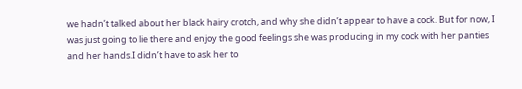we hadn’t talked about her black hairy crotch, and why she didn’t appear to have a cock. But for now, I was just going to lie there and enjoy the good feelings she was producing in my cock with her panties and her hands.I didn’t have to ask her to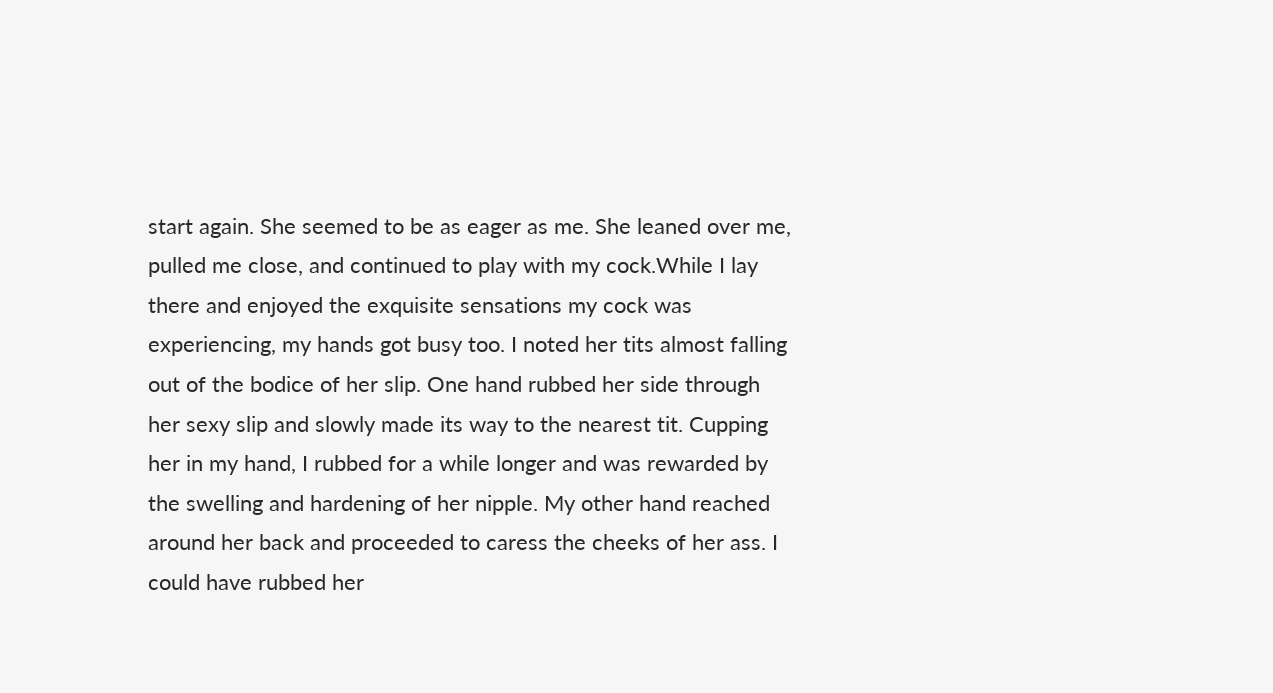start again. She seemed to be as eager as me. She leaned over me, pulled me close, and continued to play with my cock.While I lay there and enjoyed the exquisite sensations my cock was experiencing, my hands got busy too. I noted her tits almost falling out of the bodice of her slip. One hand rubbed her side through her sexy slip and slowly made its way to the nearest tit. Cupping her in my hand, I rubbed for a while longer and was rewarded by the swelling and hardening of her nipple. My other hand reached around her back and proceeded to caress the cheeks of her ass. I could have rubbed her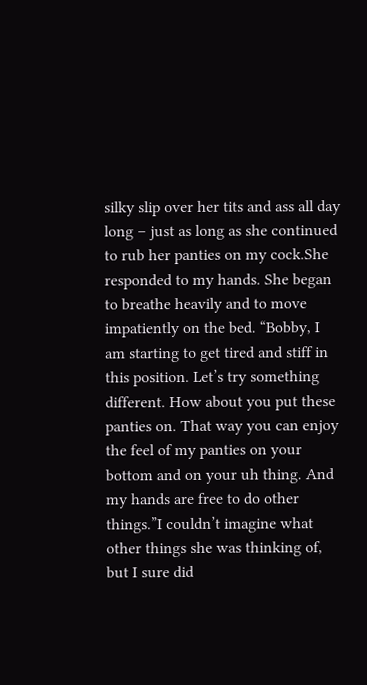silky slip over her tits and ass all day long – just as long as she continued to rub her panties on my cock.She responded to my hands. She began to breathe heavily and to move impatiently on the bed. “Bobby, I am starting to get tired and stiff in this position. Let’s try something different. How about you put these panties on. That way you can enjoy the feel of my panties on your bottom and on your uh thing. And my hands are free to do other things.”I couldn’t imagine what other things she was thinking of, but I sure did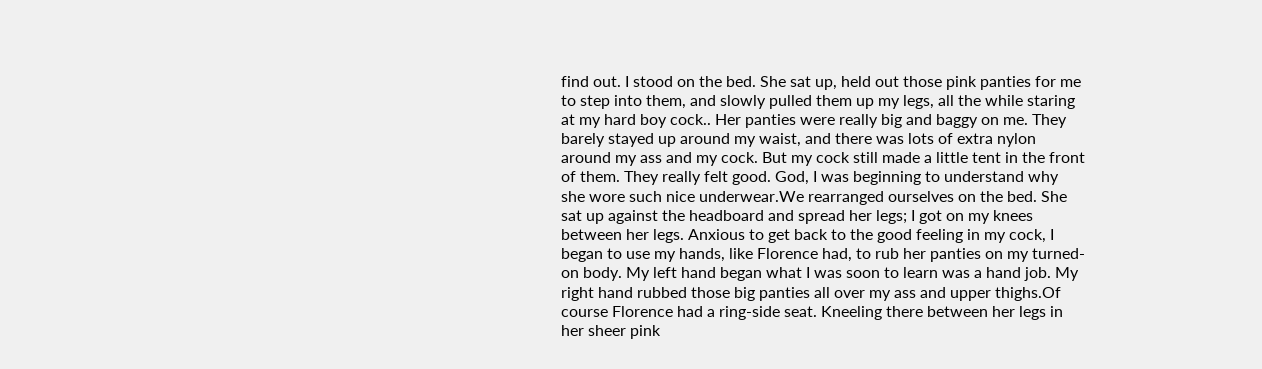find out. I stood on the bed. She sat up, held out those pink panties for me to step into them, and slowly pulled them up my legs, all the while staring at my hard boy cock.. Her panties were really big and baggy on me. They barely stayed up around my waist, and there was lots of extra nylon around my ass and my cock. But my cock still made a little tent in the front of them. They really felt good. God, I was beginning to understand why she wore such nice underwear.We rearranged ourselves on the bed. She sat up against the headboard and spread her legs; I got on my knees between her legs. Anxious to get back to the good feeling in my cock, I began to use my hands, like Florence had, to rub her panties on my turned-on body. My left hand began what I was soon to learn was a hand job. My right hand rubbed those big panties all over my ass and upper thighs.Of course Florence had a ring-side seat. Kneeling there between her legs in her sheer pink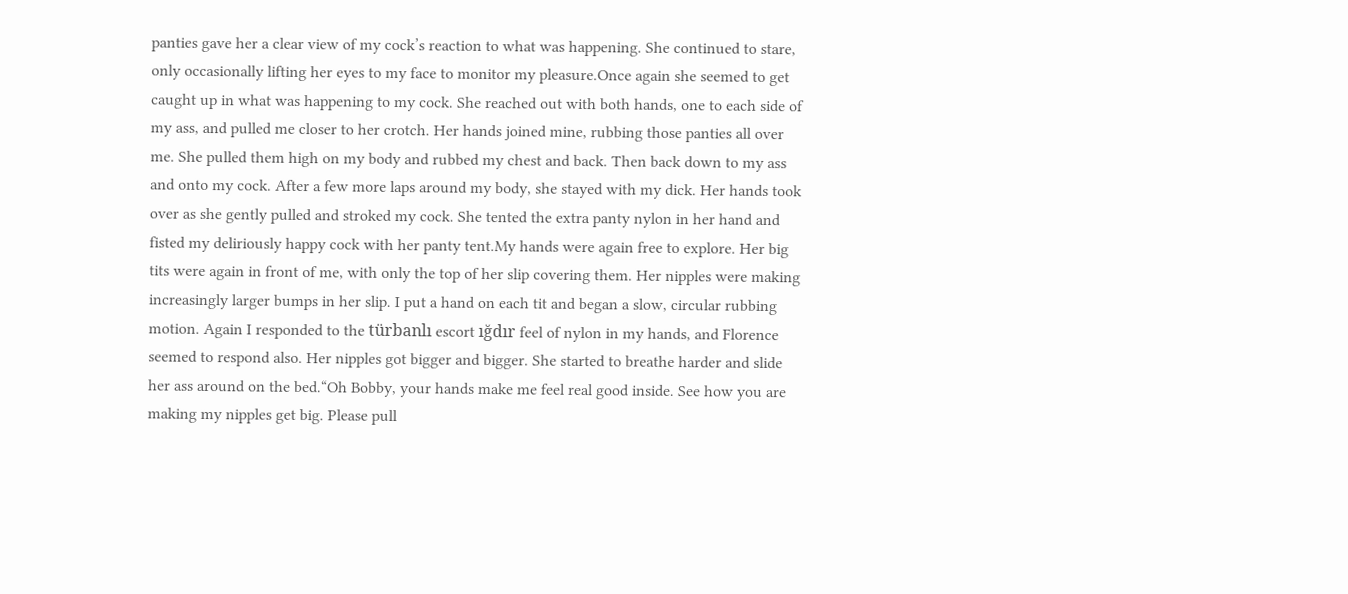panties gave her a clear view of my cock’s reaction to what was happening. She continued to stare, only occasionally lifting her eyes to my face to monitor my pleasure.Once again she seemed to get caught up in what was happening to my cock. She reached out with both hands, one to each side of my ass, and pulled me closer to her crotch. Her hands joined mine, rubbing those panties all over me. She pulled them high on my body and rubbed my chest and back. Then back down to my ass and onto my cock. After a few more laps around my body, she stayed with my dick. Her hands took over as she gently pulled and stroked my cock. She tented the extra panty nylon in her hand and fisted my deliriously happy cock with her panty tent.My hands were again free to explore. Her big tits were again in front of me, with only the top of her slip covering them. Her nipples were making increasingly larger bumps in her slip. I put a hand on each tit and began a slow, circular rubbing motion. Again I responded to the türbanlı escort ığdır feel of nylon in my hands, and Florence seemed to respond also. Her nipples got bigger and bigger. She started to breathe harder and slide her ass around on the bed.“Oh Bobby, your hands make me feel real good inside. See how you are making my nipples get big. Please pull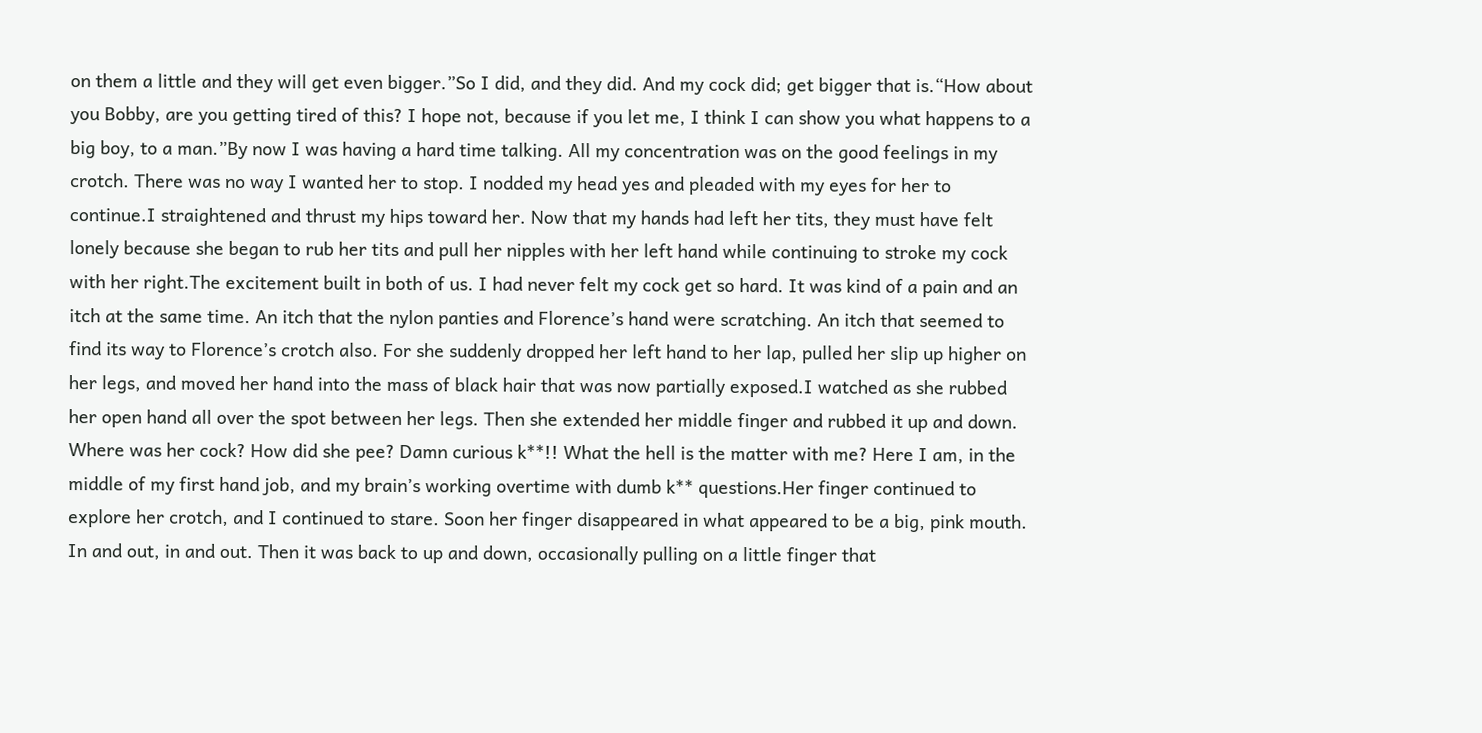on them a little and they will get even bigger.”So I did, and they did. And my cock did; get bigger that is.“How about you Bobby, are you getting tired of this? I hope not, because if you let me, I think I can show you what happens to a big boy, to a man.”By now I was having a hard time talking. All my concentration was on the good feelings in my crotch. There was no way I wanted her to stop. I nodded my head yes and pleaded with my eyes for her to continue.I straightened and thrust my hips toward her. Now that my hands had left her tits, they must have felt lonely because she began to rub her tits and pull her nipples with her left hand while continuing to stroke my cock with her right.The excitement built in both of us. I had never felt my cock get so hard. It was kind of a pain and an itch at the same time. An itch that the nylon panties and Florence’s hand were scratching. An itch that seemed to find its way to Florence’s crotch also. For she suddenly dropped her left hand to her lap, pulled her slip up higher on her legs, and moved her hand into the mass of black hair that was now partially exposed.I watched as she rubbed her open hand all over the spot between her legs. Then she extended her middle finger and rubbed it up and down. Where was her cock? How did she pee? Damn curious k**!! What the hell is the matter with me? Here I am, in the middle of my first hand job, and my brain’s working overtime with dumb k** questions.Her finger continued to explore her crotch, and I continued to stare. Soon her finger disappeared in what appeared to be a big, pink mouth. In and out, in and out. Then it was back to up and down, occasionally pulling on a little finger that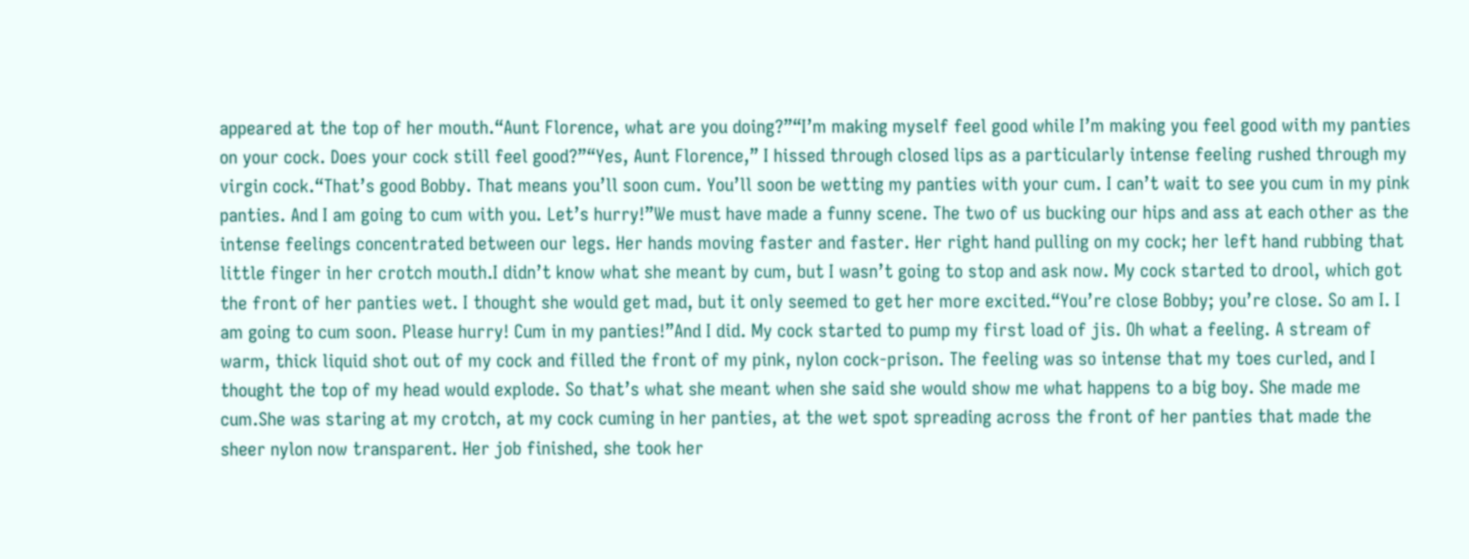appeared at the top of her mouth.“Aunt Florence, what are you doing?”“I’m making myself feel good while I’m making you feel good with my panties on your cock. Does your cock still feel good?”“Yes, Aunt Florence,” I hissed through closed lips as a particularly intense feeling rushed through my virgin cock.“That’s good Bobby. That means you’ll soon cum. You’ll soon be wetting my panties with your cum. I can’t wait to see you cum in my pink panties. And I am going to cum with you. Let’s hurry!”We must have made a funny scene. The two of us bucking our hips and ass at each other as the intense feelings concentrated between our legs. Her hands moving faster and faster. Her right hand pulling on my cock; her left hand rubbing that little finger in her crotch mouth.I didn’t know what she meant by cum, but I wasn’t going to stop and ask now. My cock started to drool, which got the front of her panties wet. I thought she would get mad, but it only seemed to get her more excited.“You’re close Bobby; you’re close. So am I. I am going to cum soon. Please hurry! Cum in my panties!”And I did. My cock started to pump my first load of jis. Oh what a feeling. A stream of warm, thick liquid shot out of my cock and filled the front of my pink, nylon cock-prison. The feeling was so intense that my toes curled, and I thought the top of my head would explode. So that’s what she meant when she said she would show me what happens to a big boy. She made me cum.She was staring at my crotch, at my cock cuming in her panties, at the wet spot spreading across the front of her panties that made the sheer nylon now transparent. Her job finished, she took her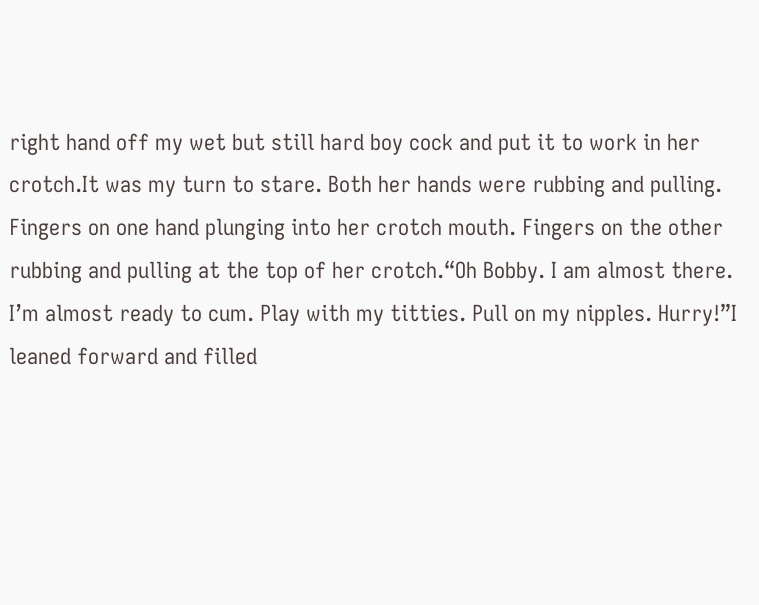right hand off my wet but still hard boy cock and put it to work in her crotch.It was my turn to stare. Both her hands were rubbing and pulling. Fingers on one hand plunging into her crotch mouth. Fingers on the other rubbing and pulling at the top of her crotch.“Oh Bobby. I am almost there. I’m almost ready to cum. Play with my titties. Pull on my nipples. Hurry!”I leaned forward and filled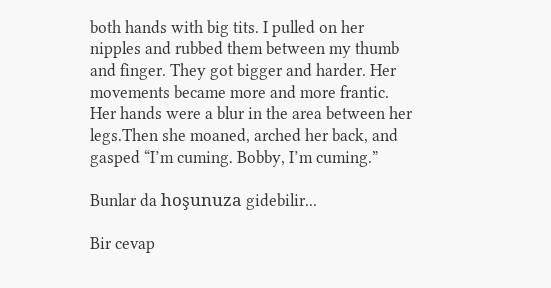both hands with big tits. I pulled on her nipples and rubbed them between my thumb and finger. They got bigger and harder. Her movements became more and more frantic. Her hands were a blur in the area between her legs.Then she moaned, arched her back, and gasped “I’m cuming. Bobby, I’m cuming.”

Bunlar da hoşunuza gidebilir...

Bir cevap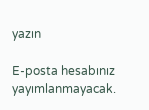yazın

E-posta hesabınız yayımlanmayacak.